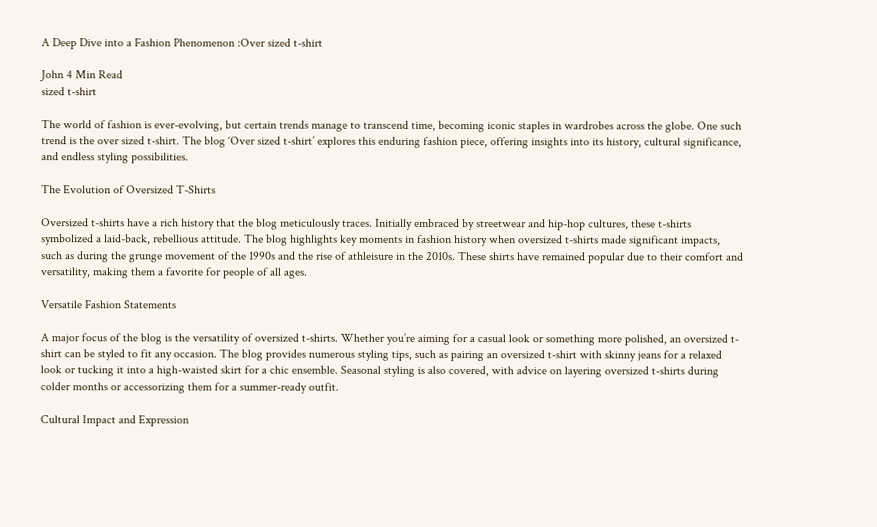A Deep Dive into a Fashion Phenomenon :Over sized t-shirt

John 4 Min Read
sized t-shirt

The world of fashion is ever-evolving, but certain trends manage to transcend time, becoming iconic staples in wardrobes across the globe. One such trend is the over sized t-shirt. The blog ‘Over sized t-shirt’ explores this enduring fashion piece, offering insights into its history, cultural significance, and endless styling possibilities.

The Evolution of Oversized T-Shirts

Oversized t-shirts have a rich history that the blog meticulously traces. Initially embraced by streetwear and hip-hop cultures, these t-shirts symbolized a laid-back, rebellious attitude. The blog highlights key moments in fashion history when oversized t-shirts made significant impacts, such as during the grunge movement of the 1990s and the rise of athleisure in the 2010s. These shirts have remained popular due to their comfort and versatility, making them a favorite for people of all ages.

Versatile Fashion Statements

A major focus of the blog is the versatility of oversized t-shirts. Whether you’re aiming for a casual look or something more polished, an oversized t-shirt can be styled to fit any occasion. The blog provides numerous styling tips, such as pairing an oversized t-shirt with skinny jeans for a relaxed look or tucking it into a high-waisted skirt for a chic ensemble. Seasonal styling is also covered, with advice on layering oversized t-shirts during colder months or accessorizing them for a summer-ready outfit.

Cultural Impact and Expression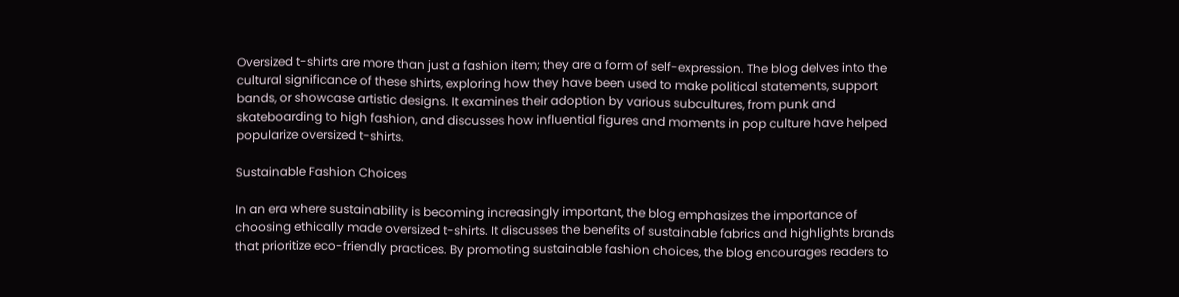Oversized t-shirts are more than just a fashion item; they are a form of self-expression. The blog delves into the cultural significance of these shirts, exploring how they have been used to make political statements, support bands, or showcase artistic designs. It examines their adoption by various subcultures, from punk and skateboarding to high fashion, and discusses how influential figures and moments in pop culture have helped popularize oversized t-shirts.

Sustainable Fashion Choices

In an era where sustainability is becoming increasingly important, the blog emphasizes the importance of choosing ethically made oversized t-shirts. It discusses the benefits of sustainable fabrics and highlights brands that prioritize eco-friendly practices. By promoting sustainable fashion choices, the blog encourages readers to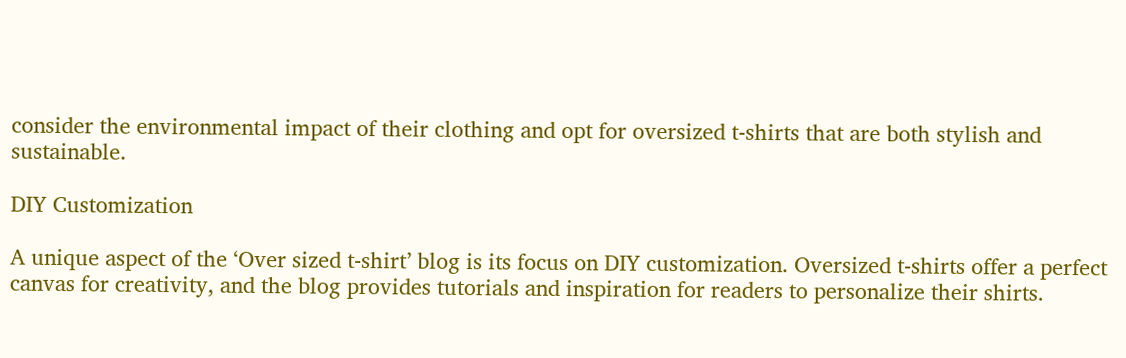consider the environmental impact of their clothing and opt for oversized t-shirts that are both stylish and sustainable.

DIY Customization

A unique aspect of the ‘Over sized t-shirt’ blog is its focus on DIY customization. Oversized t-shirts offer a perfect canvas for creativity, and the blog provides tutorials and inspiration for readers to personalize their shirts.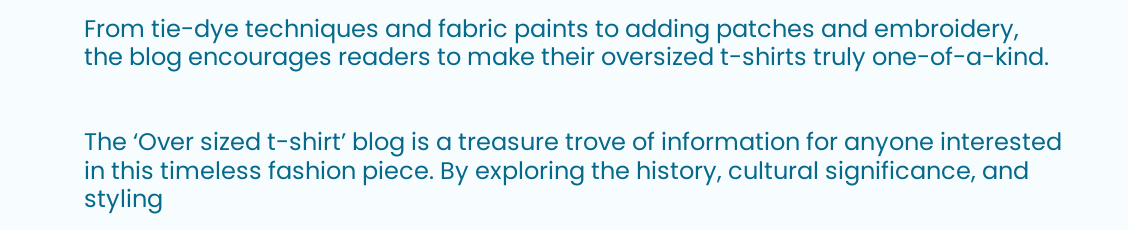From tie-dye techniques and fabric paints to adding patches and embroidery, the blog encourages readers to make their oversized t-shirts truly one-of-a-kind.


The ‘Over sized t-shirt’ blog is a treasure trove of information for anyone interested in this timeless fashion piece. By exploring the history, cultural significance, and styling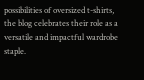possibilities of oversized t-shirts, the blog celebrates their role as a versatile and impactful wardrobe staple.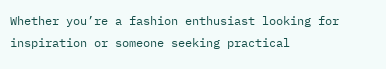Whether you’re a fashion enthusiast looking for inspiration or someone seeking practical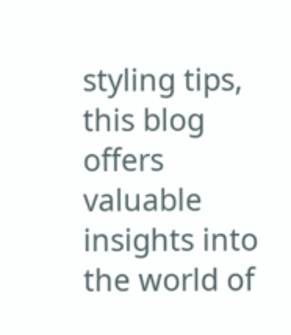styling tips, this blog offers valuable insights into the world of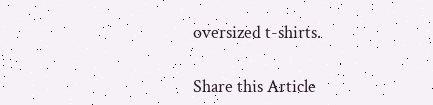oversized t-shirts.

Share this Article